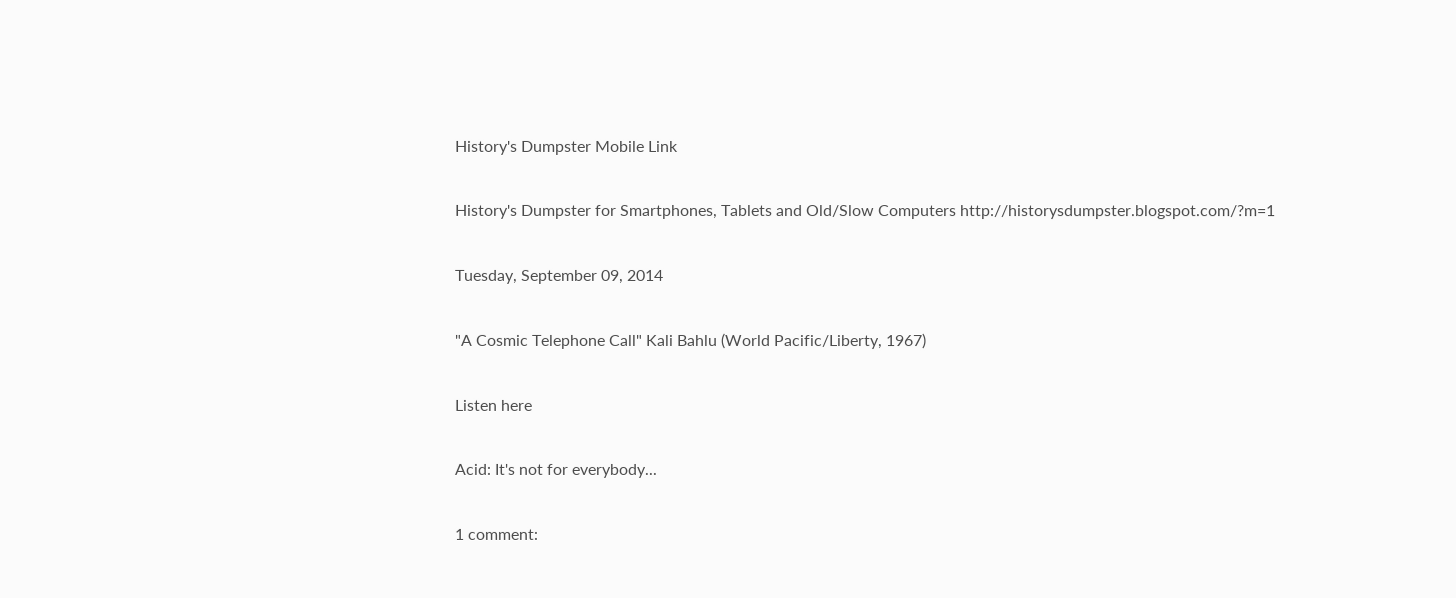History's Dumpster Mobile Link

History's Dumpster for Smartphones, Tablets and Old/Slow Computers http://historysdumpster.blogspot.com/?m=1

Tuesday, September 09, 2014

"A Cosmic Telephone Call" Kali Bahlu (World Pacific/Liberty, 1967)

Listen here

Acid: It's not for everybody...

1 comment: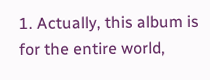1. Actually, this album is for the entire world,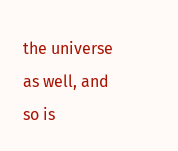the universe as well, and so is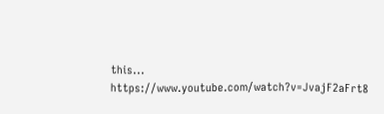this... https://www.youtube.com/watch?v=JvajF2aFrt8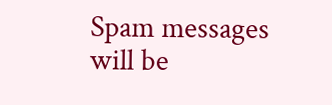Spam messages will be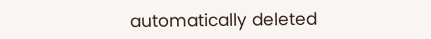automatically deleted